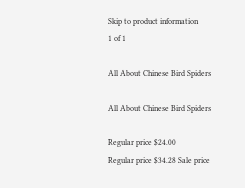Skip to product information
1 of 1

All About Chinese Bird Spiders

All About Chinese Bird Spiders

Regular price $24.00
Regular price $34.28 Sale price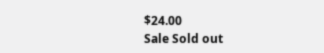$24.00
Sale Sold out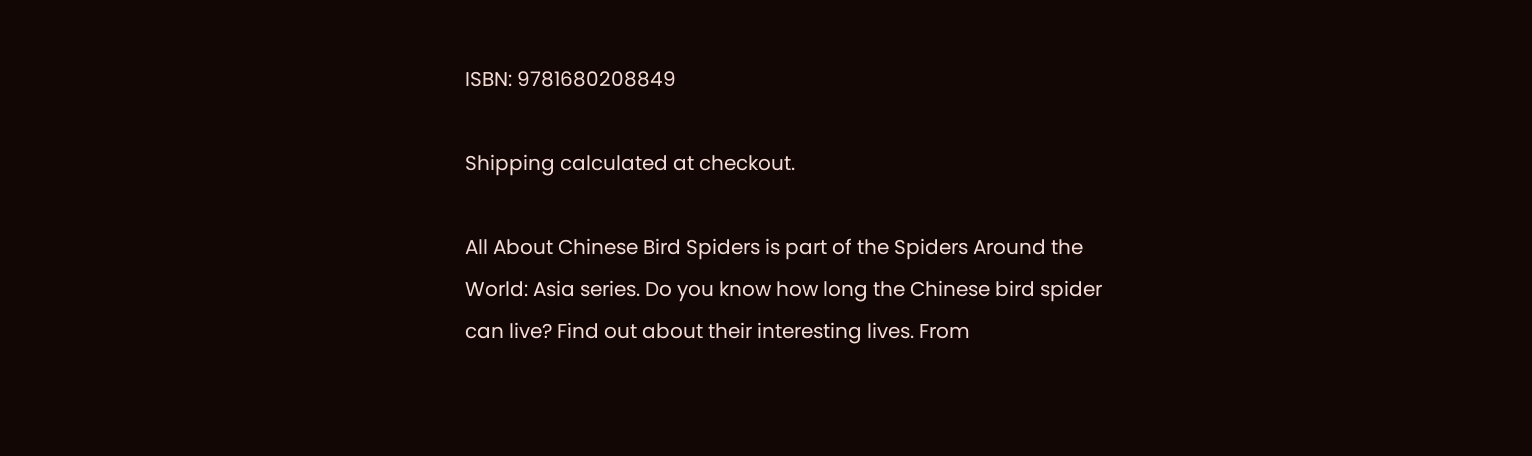ISBN: 9781680208849

Shipping calculated at checkout.

All About Chinese Bird Spiders is part of the Spiders Around the World: Asia series. Do you know how long the Chinese bird spider can live? Find out about their interesting lives. From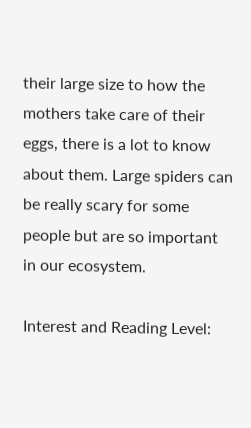their large size to how the mothers take care of their eggs, there is a lot to know about them. Large spiders can be really scary for some people but are so important in our ecosystem.

Interest and Reading Level: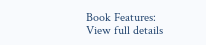Book Features:
View full details